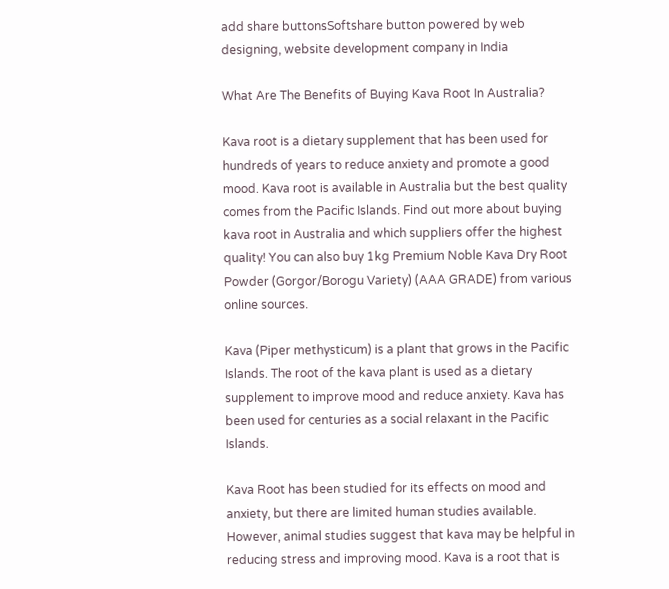add share buttonsSoftshare button powered by web designing, website development company in India

What Are The Benefits of Buying Kava Root In Australia?

Kava root is a dietary supplement that has been used for hundreds of years to reduce anxiety and promote a good mood. Kava root is available in Australia but the best quality comes from the Pacific Islands. Find out more about buying kava root in Australia and which suppliers offer the highest quality! You can also buy 1kg Premium Noble Kava Dry Root Powder (Gorgor/Borogu Variety) (AAA GRADE) from various online sources.

Kava (Piper methysticum) is a plant that grows in the Pacific Islands. The root of the kava plant is used as a dietary supplement to improve mood and reduce anxiety. Kava has been used for centuries as a social relaxant in the Pacific Islands.

Kava Root has been studied for its effects on mood and anxiety, but there are limited human studies available. However, animal studies suggest that kava may be helpful in reducing stress and improving mood. Kava is a root that is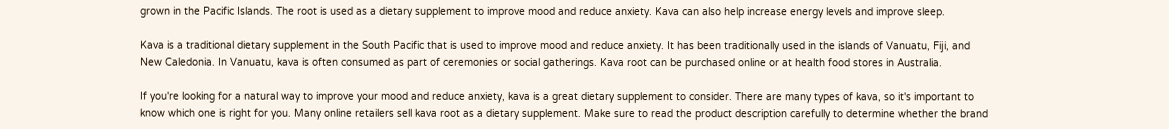grown in the Pacific Islands. The root is used as a dietary supplement to improve mood and reduce anxiety. Kava can also help increase energy levels and improve sleep.

Kava is a traditional dietary supplement in the South Pacific that is used to improve mood and reduce anxiety. It has been traditionally used in the islands of Vanuatu, Fiji, and New Caledonia. In Vanuatu, kava is often consumed as part of ceremonies or social gatherings. Kava root can be purchased online or at health food stores in Australia.

If you're looking for a natural way to improve your mood and reduce anxiety, kava is a great dietary supplement to consider. There are many types of kava, so it's important to know which one is right for you. Many online retailers sell kava root as a dietary supplement. Make sure to read the product description carefully to determine whether the brand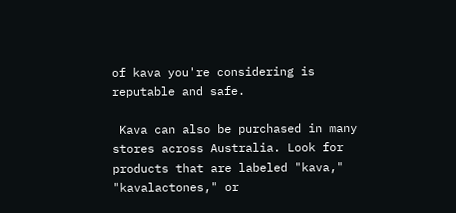of kava you're considering is reputable and safe.

 Kava can also be purchased in many stores across Australia. Look for products that are labeled "kava," "kavalactones," or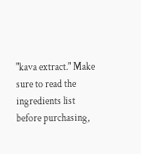"kava extract." Make sure to read the ingredients list before purchasing,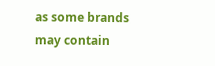as some brands may contain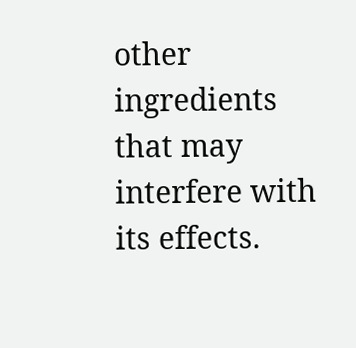other ingredients that may interfere with its effects.